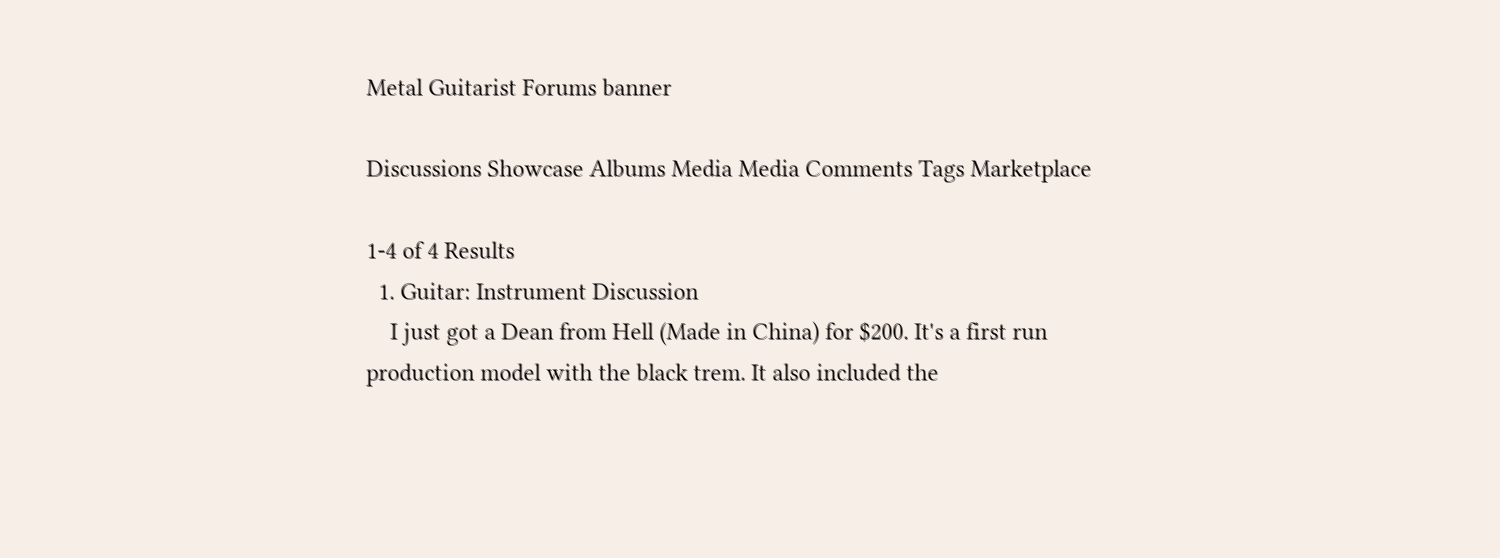Metal Guitarist Forums banner

Discussions Showcase Albums Media Media Comments Tags Marketplace

1-4 of 4 Results
  1. Guitar: Instrument Discussion
    I just got a Dean from Hell (Made in China) for $200. It's a first run production model with the black trem. It also included the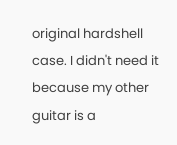original hardshell case. I didn't need it because my other guitar is a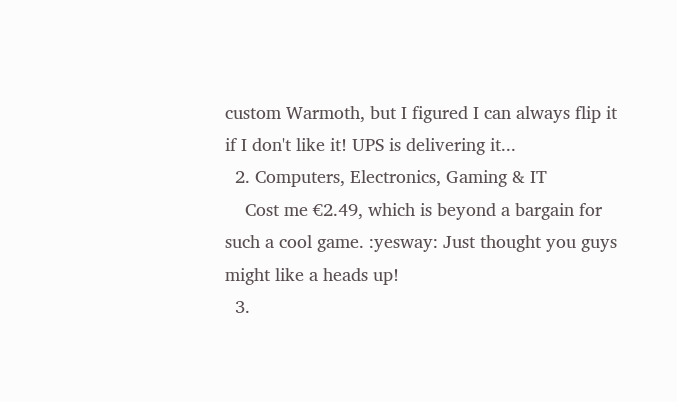custom Warmoth, but I figured I can always flip it if I don't like it! UPS is delivering it...
  2. Computers, Electronics, Gaming & IT
    Cost me €2.49, which is beyond a bargain for such a cool game. :yesway: Just thought you guys might like a heads up!
  3.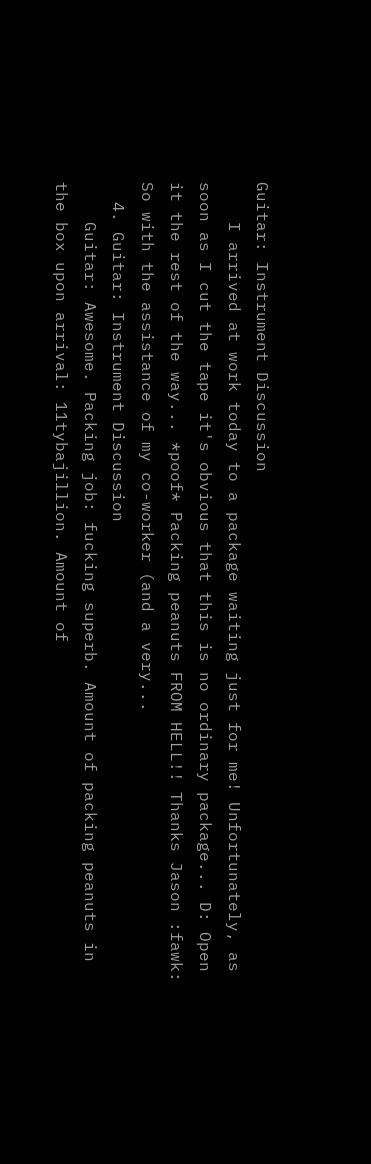Guitar: Instrument Discussion
    I arrived at work today to a package waiting just for me! Unfortunately, as soon as I cut the tape it's obvious that this is no ordinary package... D: Open it the rest of the way... *poof* Packing peanuts FROM HELL!! Thanks Jason :fawk: So with the assistance of my co-worker (and a very...
  4. Guitar: Instrument Discussion
    Guitar: Awesome. Packing job: fucking superb. Amount of packing peanuts in the box upon arrival: 11tybajillion. Amount of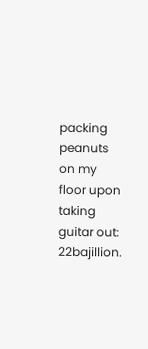packing peanuts on my floor upon taking guitar out: 22bajillion.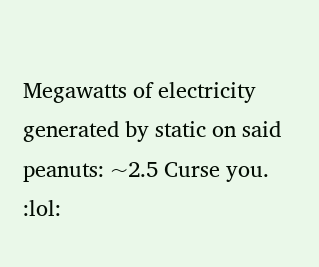Megawatts of electricity generated by static on said peanuts: ~2.5 Curse you. :lol: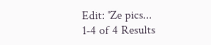Edit: 'Ze pics...
1-4 of 4 Results